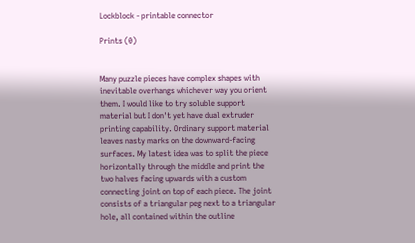Lockblock - printable connector

Prints (0)


Many puzzle pieces have complex shapes with inevitable overhangs whichever way you orient them. I would like to try soluble support material but I don't yet have dual extruder printing capability. Ordinary support material leaves nasty marks on the downward-facing surfaces. My latest idea was to split the piece horizontally through the middle and print the two halves facing upwards with a custom connecting joint on top of each piece. The joint consists of a triangular peg next to a triangular hole, all contained within the outline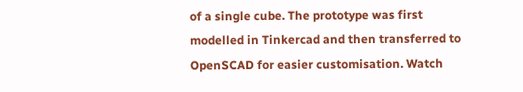of a single cube. The prototype was first modelled in Tinkercad and then transferred to OpenSCAD for easier customisation. Watch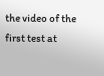the video of the first test at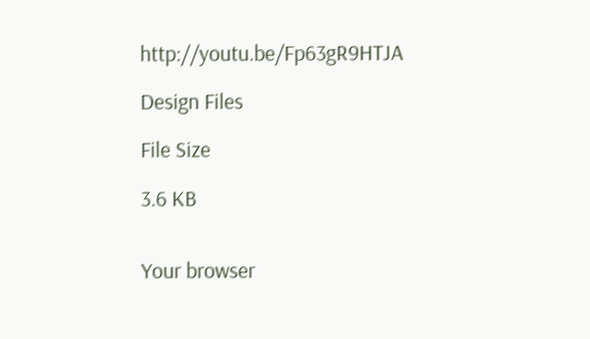http://youtu.be/Fp63gR9HTJA

Design Files

File Size

3.6 KB


Your browser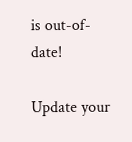is out-of-date!

Update your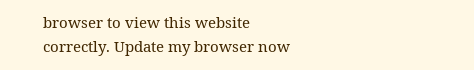browser to view this website correctly. Update my browser now